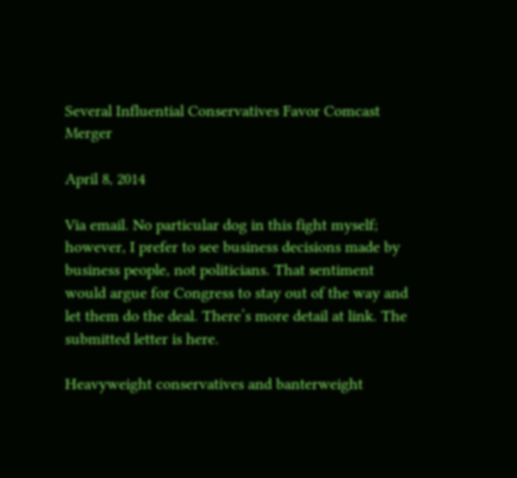Several Influential Conservatives Favor Comcast Merger

April 8, 2014

Via email. No particular dog in this fight myself; however, I prefer to see business decisions made by business people, not politicians. That sentiment would argue for Congress to stay out of the way and let them do the deal. There’s more detail at link. The submitted letter is here.

Heavyweight conservatives and banterweight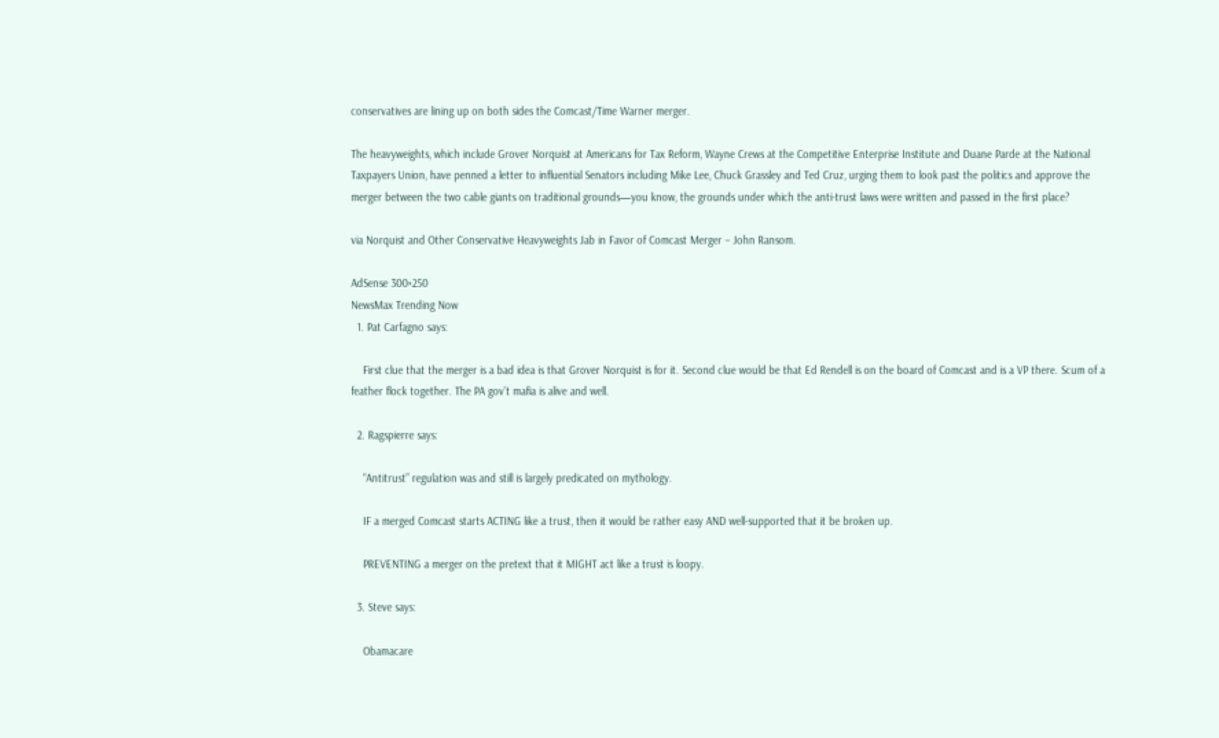conservatives are lining up on both sides the Comcast/Time Warner merger.

The heavyweights, which include Grover Norquist at Americans for Tax Reform, Wayne Crews at the Competitive Enterprise Institute and Duane Parde at the National Taxpayers Union, have penned a letter to influential Senators including Mike Lee, Chuck Grassley and Ted Cruz, urging them to look past the politics and approve the merger between the two cable giants on traditional grounds—you know, the grounds under which the anti-trust laws were written and passed in the first place?

via Norquist and Other Conservative Heavyweights Jab in Favor of Comcast Merger – John Ransom.

AdSense 300×250
NewsMax Trending Now
  1. Pat Carfagno says:

    First clue that the merger is a bad idea is that Grover Norquist is for it. Second clue would be that Ed Rendell is on the board of Comcast and is a VP there. Scum of a feather flock together. The PA gov’t mafia is alive and well.

  2. Ragspierre says:

    “Antitrust” regulation was and still is largely predicated on mythology.

    IF a merged Comcast starts ACTING like a trust, then it would be rather easy AND well-supported that it be broken up.

    PREVENTING a merger on the pretext that it MIGHT act like a trust is loopy.

  3. Steve says:

    Obamacare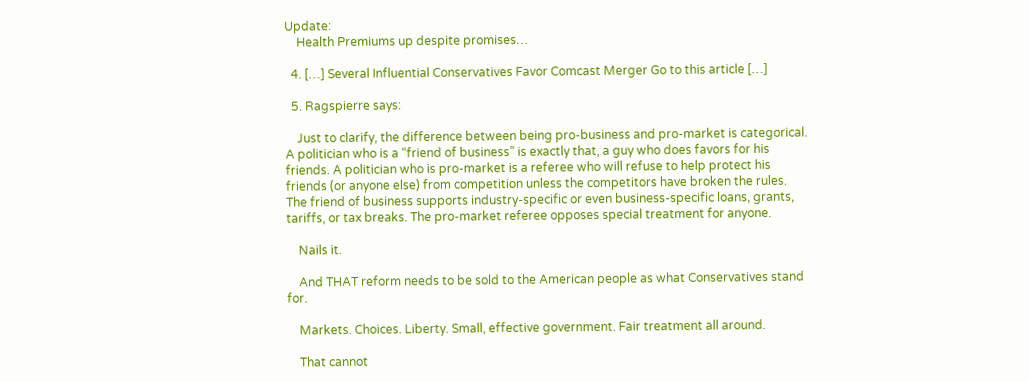Update:
    Health Premiums up despite promises…

  4. […] Several Influential Conservatives Favor Comcast Merger Go to this article […]

  5. Ragspierre says:

    Just to clarify, the difference between being pro-business and pro-market is categorical. A politician who is a “friend of business” is exactly that, a guy who does favors for his friends. A politician who is pro-market is a referee who will refuse to help protect his friends (or anyone else) from competition unless the competitors have broken the rules. The friend of business supports industry-specific or even business-specific loans, grants, tariffs, or tax breaks. The pro-market referee opposes special treatment for anyone.

    Nails it.

    And THAT reform needs to be sold to the American people as what Conservatives stand for.

    Markets. Choices. Liberty. Small, effective government. Fair treatment all around.

    That cannot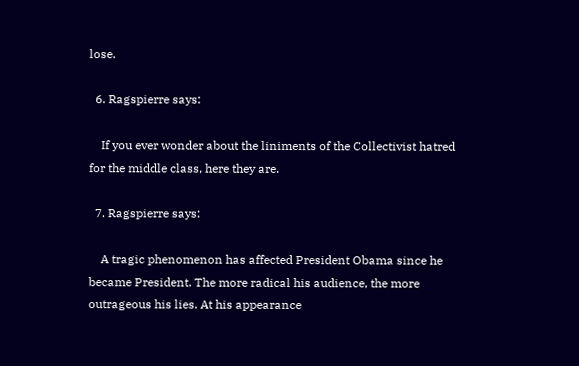lose.

  6. Ragspierre says:

    If you ever wonder about the liniments of the Collectivist hatred for the middle class, here they are.

  7. Ragspierre says:

    A tragic phenomenon has affected President Obama since he became President. The more radical his audience, the more outrageous his lies. At his appearance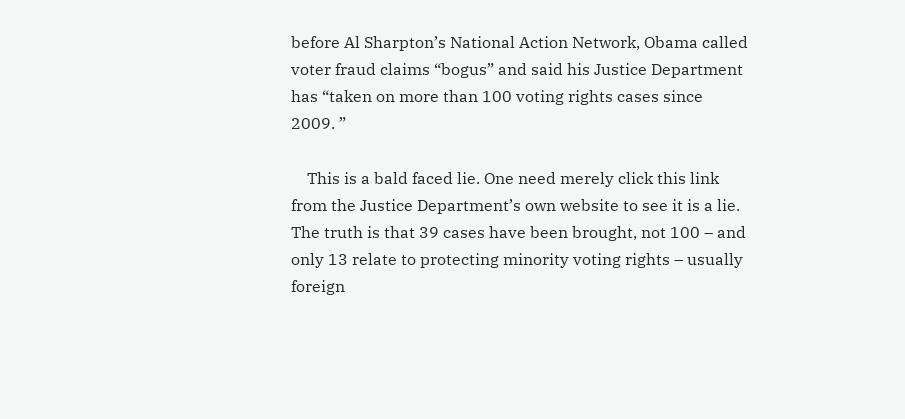before Al Sharpton’s National Action Network, Obama called voter fraud claims “bogus” and said his Justice Department has “taken on more than 100 voting rights cases since 2009. ”

    This is a bald faced lie. One need merely click this link from the Justice Department’s own website to see it is a lie. The truth is that 39 cases have been brought, not 100 – and only 13 relate to protecting minority voting rights – usually foreign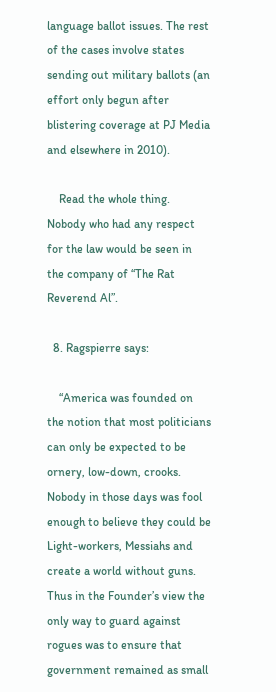language ballot issues. The rest of the cases involve states sending out military ballots (an effort only begun after blistering coverage at PJ Media and elsewhere in 2010).

    Read the whole thing. Nobody who had any respect for the law would be seen in the company of “The Rat Reverend Al”.

  8. Ragspierre says:

    “America was founded on the notion that most politicians can only be expected to be ornery, low-down, crooks. Nobody in those days was fool enough to believe they could be Light-workers, Messiahs and create a world without guns. Thus in the Founder’s view the only way to guard against rogues was to ensure that government remained as small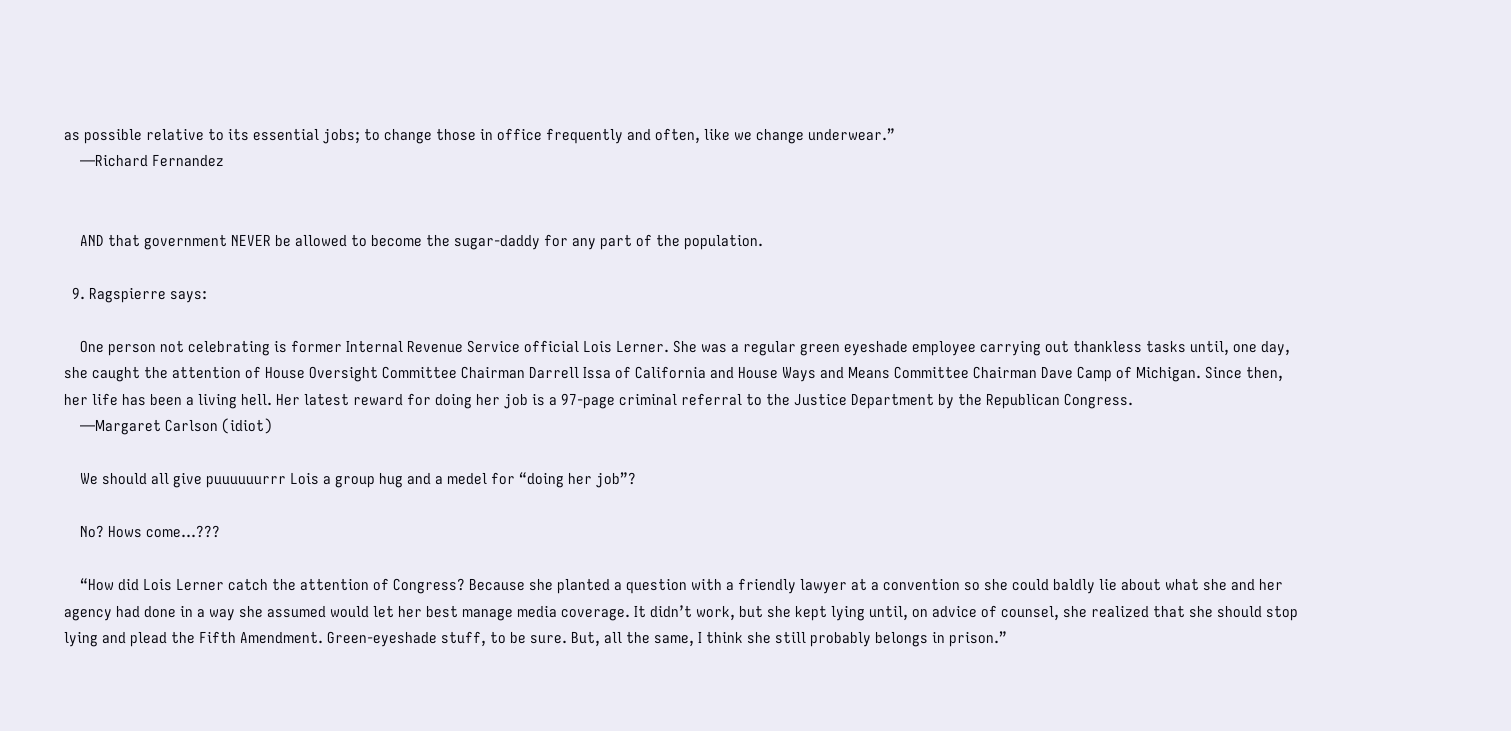as possible relative to its essential jobs; to change those in office frequently and often, like we change underwear.”
    —Richard Fernandez


    AND that government NEVER be allowed to become the sugar-daddy for any part of the population.

  9. Ragspierre says:

    One person not celebrating is former Internal Revenue Service official Lois Lerner. She was a regular green eyeshade employee carrying out thankless tasks until, one day, she caught the attention of House Oversight Committee Chairman Darrell Issa of California and House Ways and Means Committee Chairman Dave Camp of Michigan. Since then, her life has been a living hell. Her latest reward for doing her job is a 97-page criminal referral to the Justice Department by the Republican Congress.
    —Margaret Carlson (idiot)

    We should all give puuuuuurrr Lois a group hug and a medel for “doing her job”?

    No? Hows come…???

    “How did Lois Lerner catch the attention of Congress? Because she planted a question with a friendly lawyer at a convention so she could baldly lie about what she and her agency had done in a way she assumed would let her best manage media coverage. It didn’t work, but she kept lying until, on advice of counsel, she realized that she should stop lying and plead the Fifth Amendment. Green-eyeshade stuff, to be sure. But, all the same, I think she still probably belongs in prison.”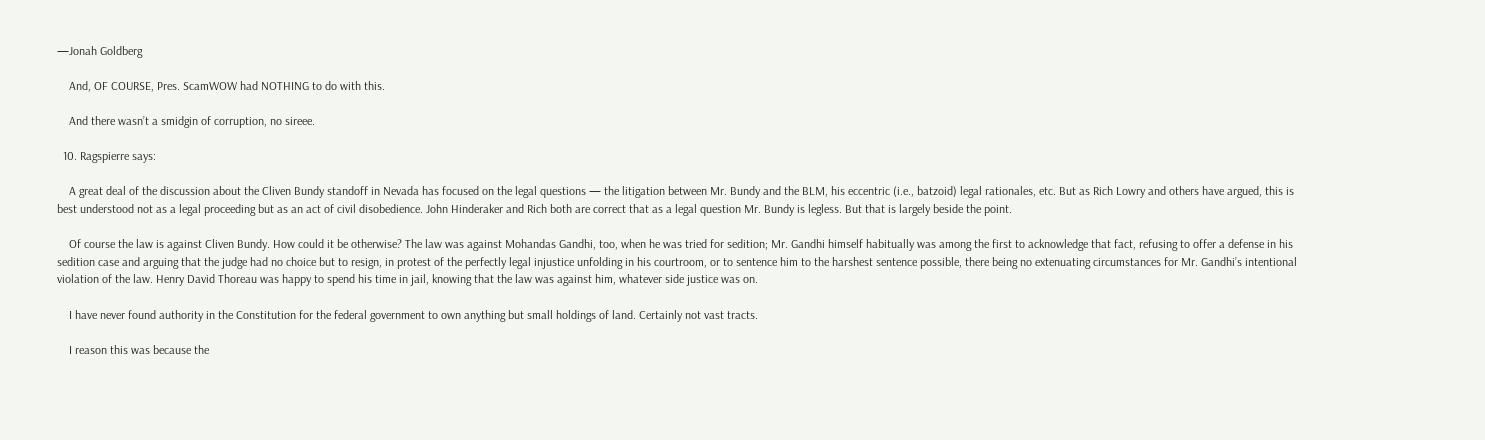—Jonah Goldberg

    And, OF COURSE, Pres. ScamWOW had NOTHING to do with this.

    And there wasn’t a smidgin of corruption, no sireee.

  10. Ragspierre says:

    A great deal of the discussion about the Cliven Bundy standoff in Nevada has focused on the legal questions — the litigation between Mr. Bundy and the BLM, his eccentric (i.e., batzoid) legal rationales, etc. But as Rich Lowry and others have argued, this is best understood not as a legal proceeding but as an act of civil disobedience. John Hinderaker and Rich both are correct that as a legal question Mr. Bundy is legless. But that is largely beside the point.

    Of course the law is against Cliven Bundy. How could it be otherwise? The law was against Mohandas Gandhi, too, when he was tried for sedition; Mr. Gandhi himself habitually was among the first to acknowledge that fact, refusing to offer a defense in his sedition case and arguing that the judge had no choice but to resign, in protest of the perfectly legal injustice unfolding in his courtroom, or to sentence him to the harshest sentence possible, there being no extenuating circumstances for Mr. Gandhi’s intentional violation of the law. Henry David Thoreau was happy to spend his time in jail, knowing that the law was against him, whatever side justice was on.

    I have never found authority in the Constitution for the federal government to own anything but small holdings of land. Certainly not vast tracts.

    I reason this was because the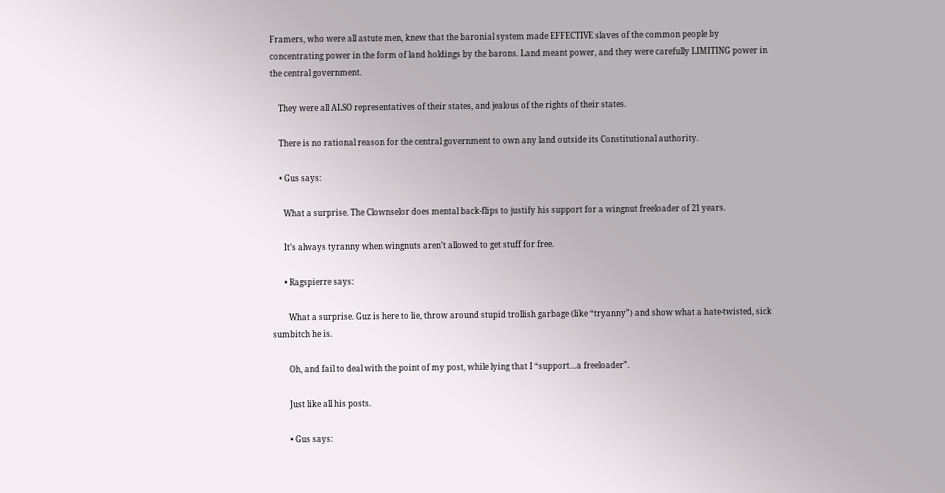Framers, who were all astute men, knew that the baronial system made EFFECTIVE slaves of the common people by concentrating power in the form of land holdings by the barons. Land meant power, and they were carefully LIMITING power in the central government.

    They were all ALSO representatives of their states, and jealous of the rights of their states.

    There is no rational reason for the central government to own any land outside its Constitutional authority.

    • Gus says:

      What a surprise. The Clownselor does mental back-flips to justify his support for a wingnut freeloader of 21 years.

      It’s always tyranny when wingnuts aren’t allowed to get stuff for free.

      • Ragspierre says:

        What a surprise. Guz is here to lie, throw around stupid trollish garbage (like “tryanny”) and show what a hate-twisted, sick sumbitch he is.

        Oh, and fail to deal with the point of my post, while lying that I “support…a freeloader”.

        Just like all his posts.

        • Gus says: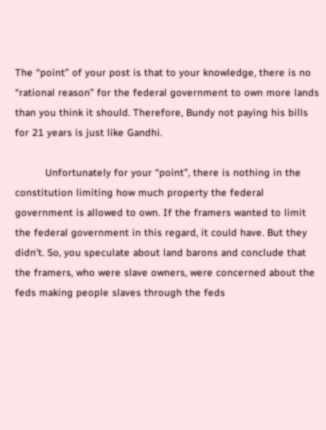The “point” of your post is that to your knowledge, there is no “rational reason” for the federal government to own more lands than you think it should. Therefore, Bundy not paying his bills for 21 years is just like Gandhi.

          Unfortunately for your “point”, there is nothing in the constitution limiting how much property the federal government is allowed to own. If the framers wanted to limit the federal government in this regard, it could have. But they didn’t. So, you speculate about land barons and conclude that the framers, who were slave owners, were concerned about the feds making people slaves through the feds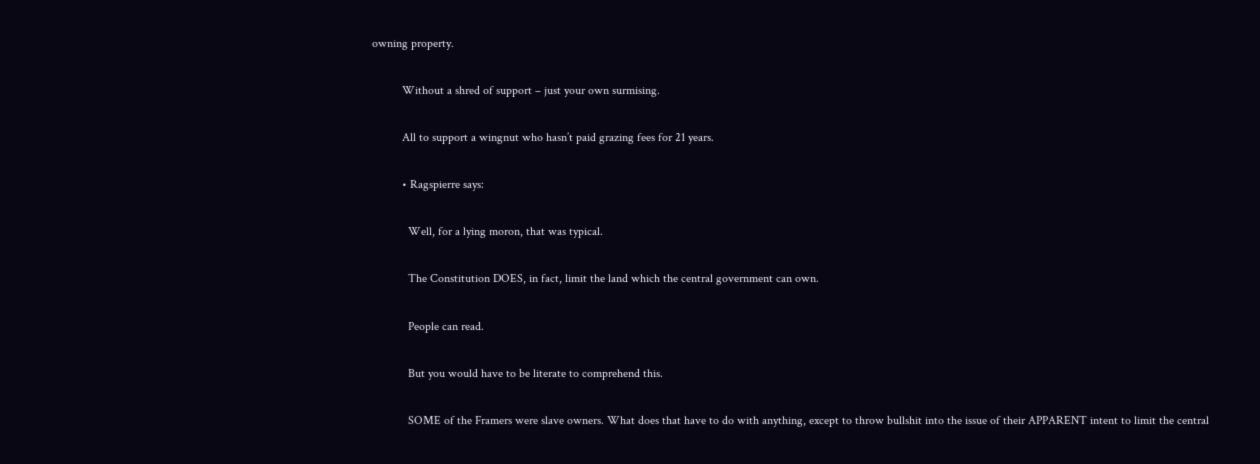owning property.

          Without a shred of support – just your own surmising.

          All to support a wingnut who hasn’t paid grazing fees for 21 years.

          • Ragspierre says:

            Well, for a lying moron, that was typical.

            The Constitution DOES, in fact, limit the land which the central government can own.

            People can read.

            But you would have to be literate to comprehend this.

            SOME of the Framers were slave owners. What does that have to do with anything, except to throw bullshit into the issue of their APPARENT intent to limit the central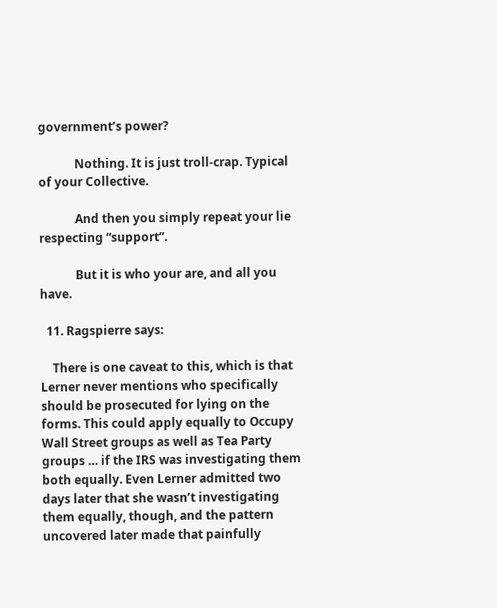government’s power?

            Nothing. It is just troll-crap. Typical of your Collective.

            And then you simply repeat your lie respecting “support”.

            But it is who your are, and all you have.

  11. Ragspierre says:

    There is one caveat to this, which is that Lerner never mentions who specifically should be prosecuted for lying on the forms. This could apply equally to Occupy Wall Street groups as well as Tea Party groups … if the IRS was investigating them both equally. Even Lerner admitted two days later that she wasn’t investigating them equally, though, and the pattern uncovered later made that painfully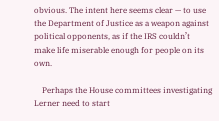obvious. The intent here seems clear — to use the Department of Justice as a weapon against political opponents, as if the IRS couldn’t make life miserable enough for people on its own.

    Perhaps the House committees investigating Lerner need to start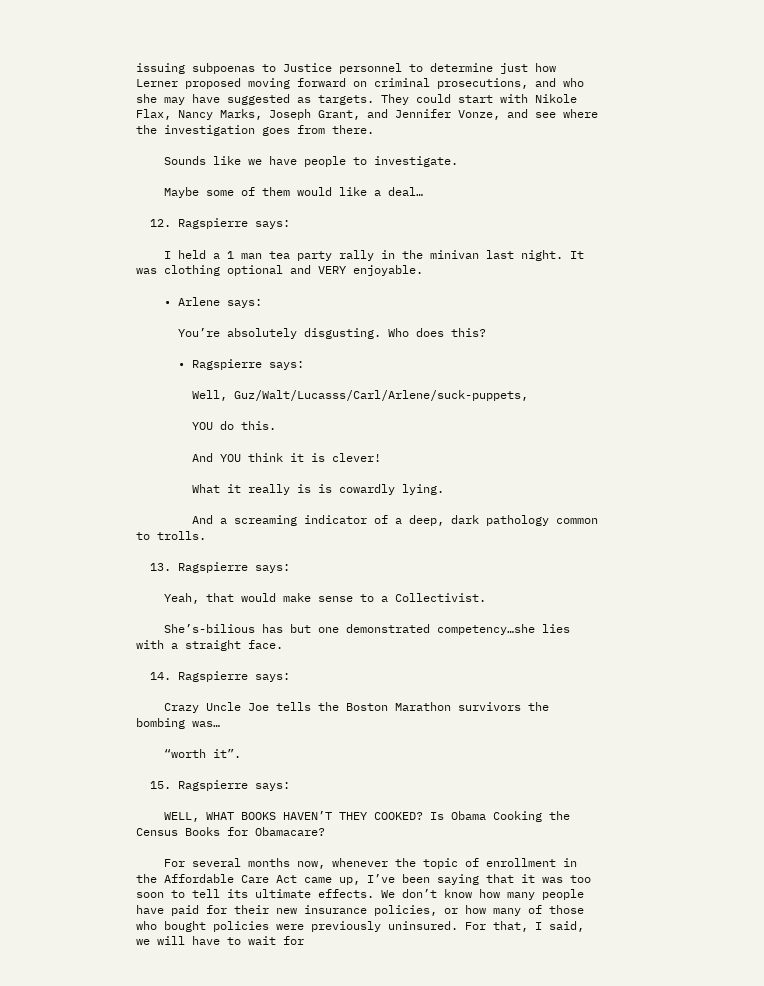issuing subpoenas to Justice personnel to determine just how Lerner proposed moving forward on criminal prosecutions, and who she may have suggested as targets. They could start with Nikole Flax, Nancy Marks, Joseph Grant, and Jennifer Vonze, and see where the investigation goes from there.

    Sounds like we have people to investigate.

    Maybe some of them would like a deal…

  12. Ragspierre says:

    I held a 1 man tea party rally in the minivan last night. It was clothing optional and VERY enjoyable.

    • Arlene says:

      You’re absolutely disgusting. Who does this?

      • Ragspierre says:

        Well, Guz/Walt/Lucasss/Carl/Arlene/suck-puppets,

        YOU do this.

        And YOU think it is clever!

        What it really is is cowardly lying.

        And a screaming indicator of a deep, dark pathology common to trolls.

  13. Ragspierre says:

    Yeah, that would make sense to a Collectivist.

    She’s-bilious has but one demonstrated competency…she lies with a straight face.

  14. Ragspierre says:

    Crazy Uncle Joe tells the Boston Marathon survivors the bombing was…

    “worth it”.

  15. Ragspierre says:

    WELL, WHAT BOOKS HAVEN’T THEY COOKED? Is Obama Cooking the Census Books for Obamacare?

    For several months now, whenever the topic of enrollment in the Affordable Care Act came up, I’ve been saying that it was too soon to tell its ultimate effects. We don’t know how many people have paid for their new insurance policies, or how many of those who bought policies were previously uninsured. For that, I said, we will have to wait for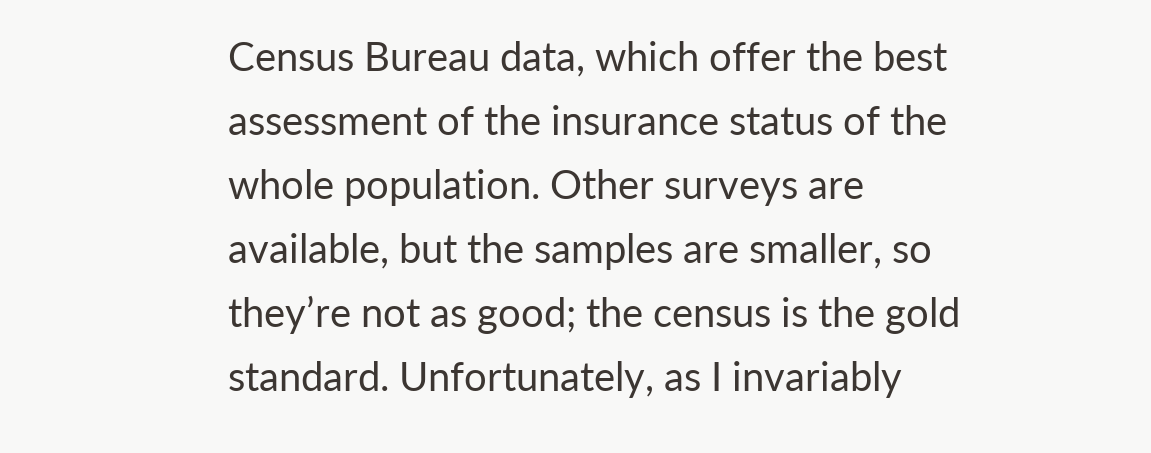Census Bureau data, which offer the best assessment of the insurance status of the whole population. Other surveys are available, but the samples are smaller, so they’re not as good; the census is the gold standard. Unfortunately, as I invariably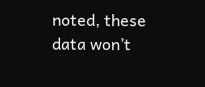noted, these data won’t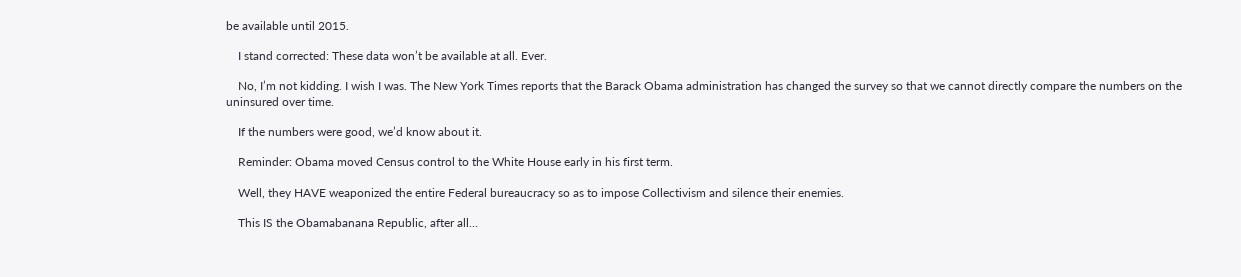be available until 2015.

    I stand corrected: These data won’t be available at all. Ever.

    No, I’m not kidding. I wish I was. The New York Times reports that the Barack Obama administration has changed the survey so that we cannot directly compare the numbers on the uninsured over time.

    If the numbers were good, we’d know about it.

    Reminder: Obama moved Census control to the White House early in his first term.

    Well, they HAVE weaponized the entire Federal bureaucracy so as to impose Collectivism and silence their enemies.

    This IS the Obamabanana Republic, after all…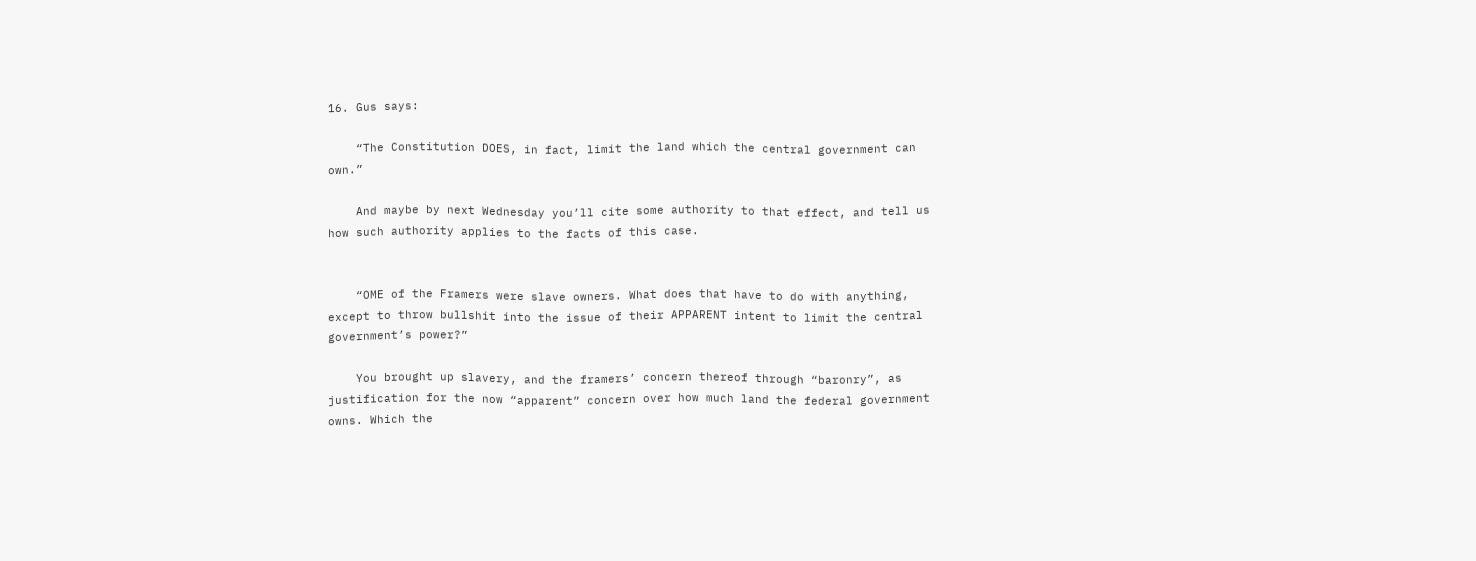16. Gus says:

    “The Constitution DOES, in fact, limit the land which the central government can own.”

    And maybe by next Wednesday you’ll cite some authority to that effect, and tell us how such authority applies to the facts of this case.


    “OME of the Framers were slave owners. What does that have to do with anything, except to throw bullshit into the issue of their APPARENT intent to limit the central government’s power?”

    You brought up slavery, and the framers’ concern thereof through “baronry”, as justification for the now “apparent” concern over how much land the federal government owns. Which the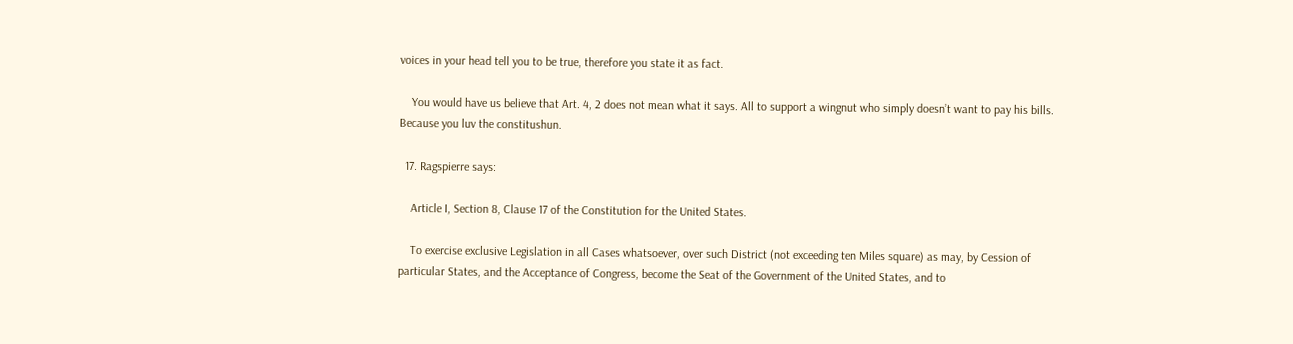voices in your head tell you to be true, therefore you state it as fact.

    You would have us believe that Art. 4, 2 does not mean what it says. All to support a wingnut who simply doesn’t want to pay his bills. Because you luv the constitushun.

  17. Ragspierre says:

    Article I, Section 8, Clause 17 of the Constitution for the United States.

    To exercise exclusive Legislation in all Cases whatsoever, over such District (not exceeding ten Miles square) as may, by Cession of particular States, and the Acceptance of Congress, become the Seat of the Government of the United States, and to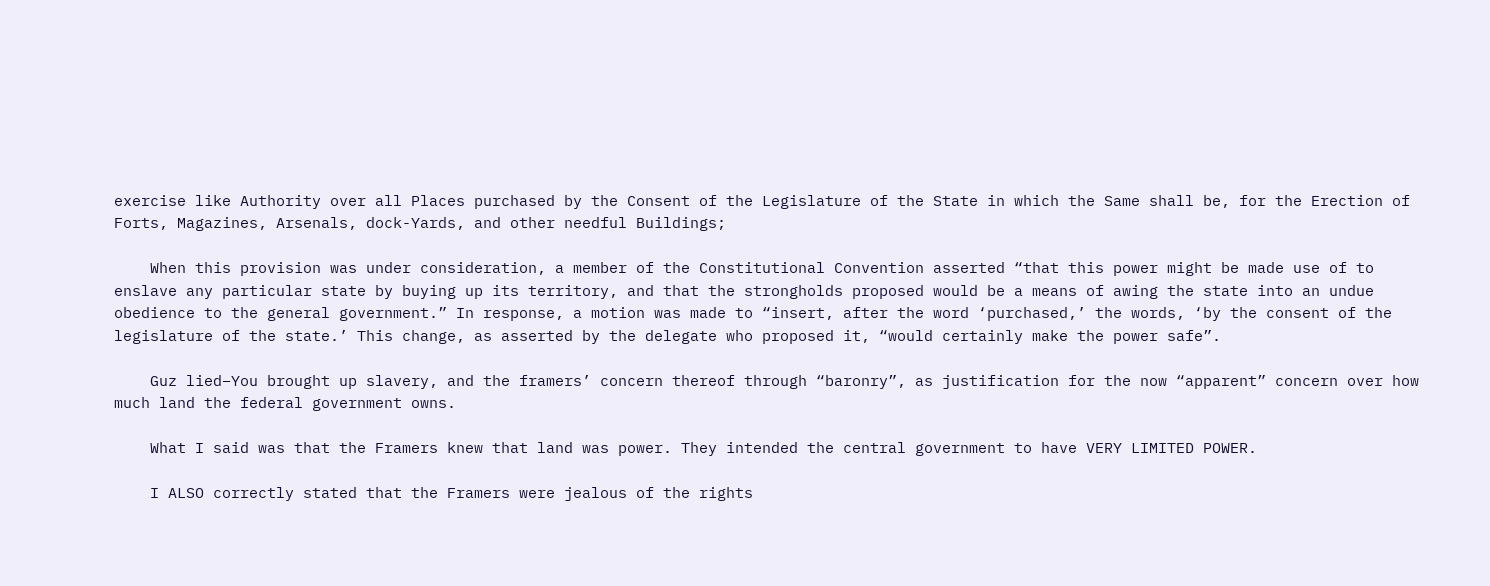exercise like Authority over all Places purchased by the Consent of the Legislature of the State in which the Same shall be, for the Erection of Forts, Magazines, Arsenals, dock-Yards, and other needful Buildings;

    When this provision was under consideration, a member of the Constitutional Convention asserted “that this power might be made use of to enslave any particular state by buying up its territory, and that the strongholds proposed would be a means of awing the state into an undue obedience to the general government.” In response, a motion was made to “insert, after the word ‘purchased,’ the words, ‘by the consent of the legislature of the state.’ This change, as asserted by the delegate who proposed it, “would certainly make the power safe”.

    Guz lied–You brought up slavery, and the framers’ concern thereof through “baronry”, as justification for the now “apparent” concern over how much land the federal government owns.

    What I said was that the Framers knew that land was power. They intended the central government to have VERY LIMITED POWER.

    I ALSO correctly stated that the Framers were jealous of the rights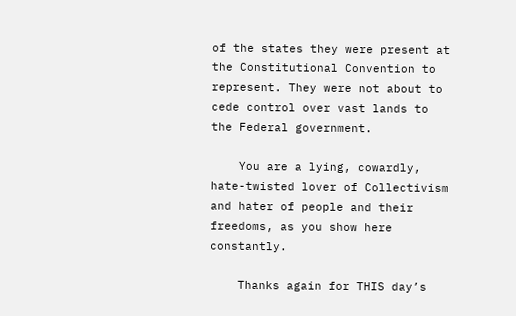of the states they were present at the Constitutional Convention to represent. They were not about to cede control over vast lands to the Federal government.

    You are a lying, cowardly, hate-twisted lover of Collectivism and hater of people and their freedoms, as you show here constantly.

    Thanks again for THIS day’s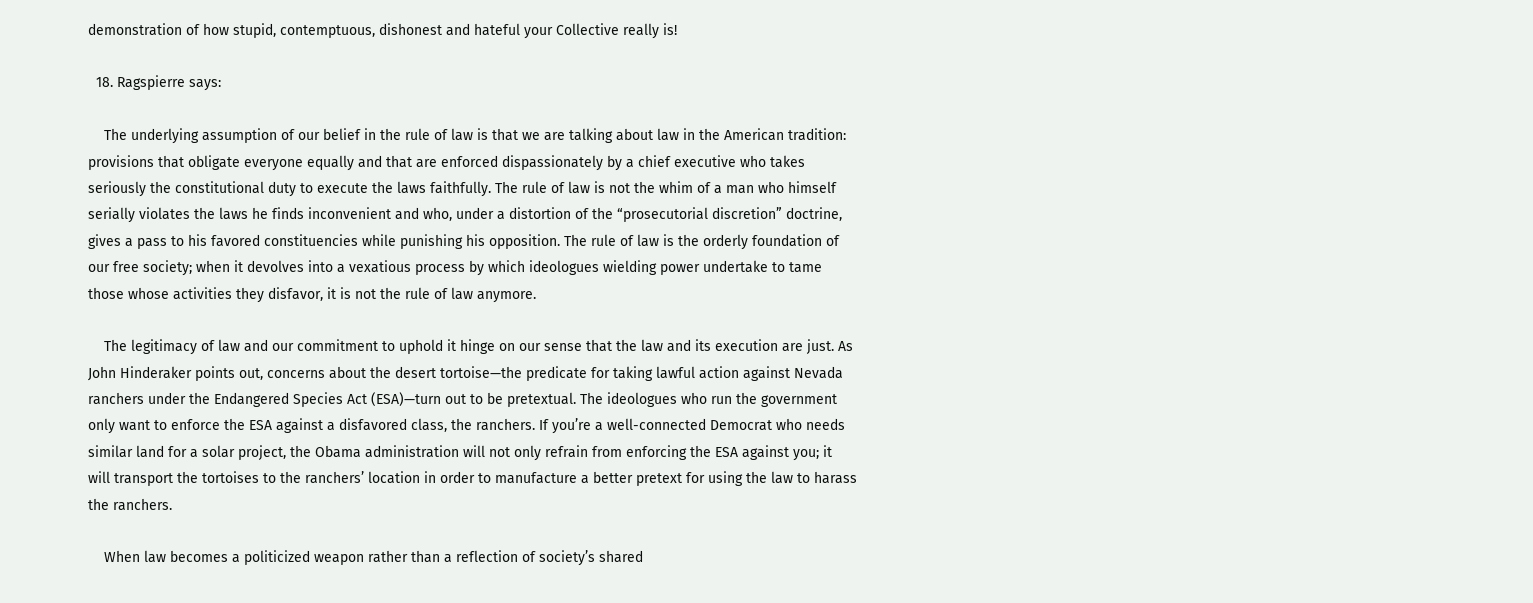demonstration of how stupid, contemptuous, dishonest and hateful your Collective really is!

  18. Ragspierre says:

    The underlying assumption of our belief in the rule of law is that we are talking about law in the American tradition: provisions that obligate everyone equally and that are enforced dispassionately by a chief executive who takes seriously the constitutional duty to execute the laws faithfully. The rule of law is not the whim of a man who himself serially violates the laws he finds inconvenient and who, under a distortion of the “prosecutorial discretion” doctrine, gives a pass to his favored constituencies while punishing his opposition. The rule of law is the orderly foundation of our free society; when it devolves into a vexatious process by which ideologues wielding power undertake to tame those whose activities they disfavor, it is not the rule of law anymore.

    The legitimacy of law and our commitment to uphold it hinge on our sense that the law and its execution are just. As John Hinderaker points out, concerns about the desert tortoise—the predicate for taking lawful action against Nevada ranchers under the Endangered Species Act (ESA)—turn out to be pretextual. The ideologues who run the government only want to enforce the ESA against a disfavored class, the ranchers. If you’re a well-connected Democrat who needs similar land for a solar project, the Obama administration will not only refrain from enforcing the ESA against you; it will transport the tortoises to the ranchers’ location in order to manufacture a better pretext for using the law to harass the ranchers.

    When law becomes a politicized weapon rather than a reflection of society’s shared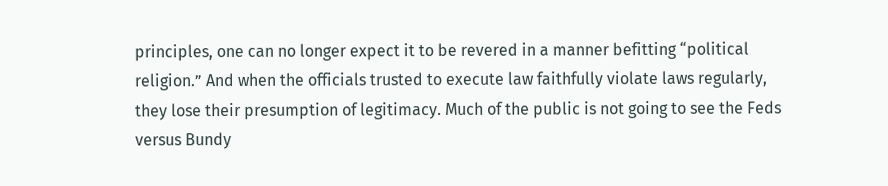principles, one can no longer expect it to be revered in a manner befitting “political religion.” And when the officials trusted to execute law faithfully violate laws regularly, they lose their presumption of legitimacy. Much of the public is not going to see the Feds versus Bundy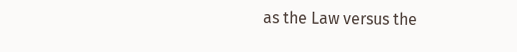as the Law versus the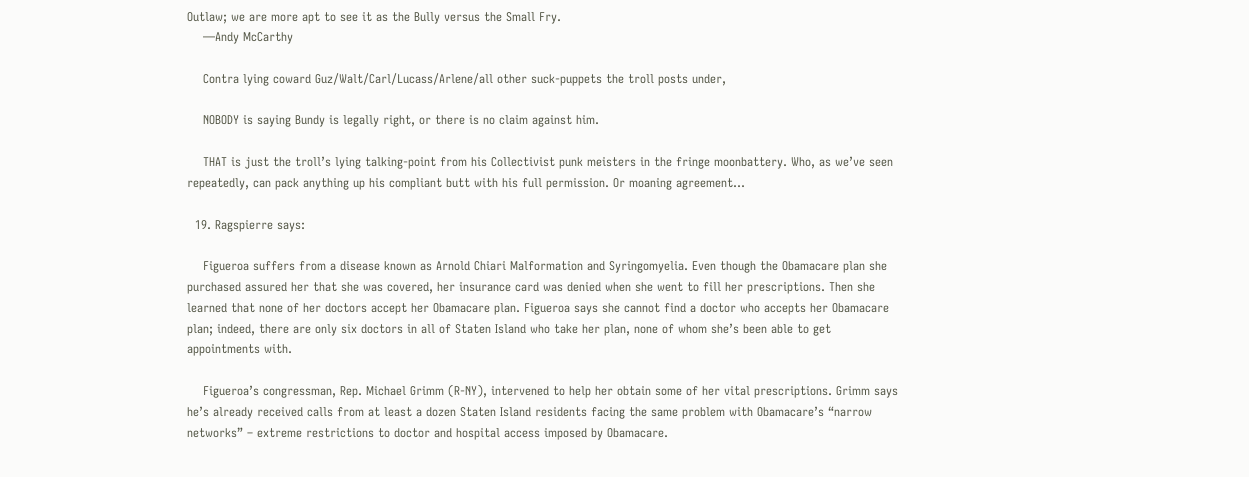Outlaw; we are more apt to see it as the Bully versus the Small Fry.
    —Andy McCarthy

    Contra lying coward Guz/Walt/Carl/Lucass/Arlene/all other suck-puppets the troll posts under,

    NOBODY is saying Bundy is legally right, or there is no claim against him.

    THAT is just the troll’s lying talking-point from his Collectivist punk meisters in the fringe moonbattery. Who, as we’ve seen repeatedly, can pack anything up his compliant butt with his full permission. Or moaning agreement…

  19. Ragspierre says:

    Figueroa suffers from a disease known as Arnold Chiari Malformation and Syringomyelia. Even though the Obamacare plan she purchased assured her that she was covered, her insurance card was denied when she went to fill her prescriptions. Then she learned that none of her doctors accept her Obamacare plan. Figueroa says she cannot find a doctor who accepts her Obamacare plan; indeed, there are only six doctors in all of Staten Island who take her plan, none of whom she’s been able to get appointments with.

    Figueroa’s congressman, Rep. Michael Grimm (R-NY), intervened to help her obtain some of her vital prescriptions. Grimm says he’s already received calls from at least a dozen Staten Island residents facing the same problem with Obamacare’s “narrow networks” – extreme restrictions to doctor and hospital access imposed by Obamacare.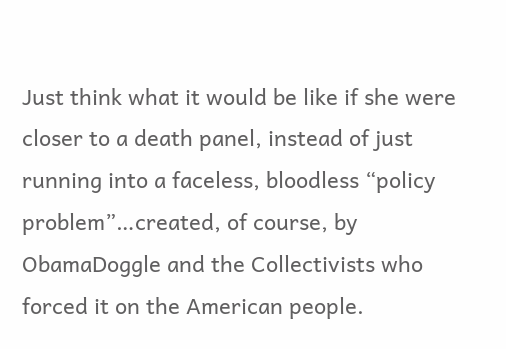Just think what it would be like if she were closer to a death panel, instead of just running into a faceless, bloodless “policy problem”…created, of course, by ObamaDoggle and the Collectivists who forced it on the American people.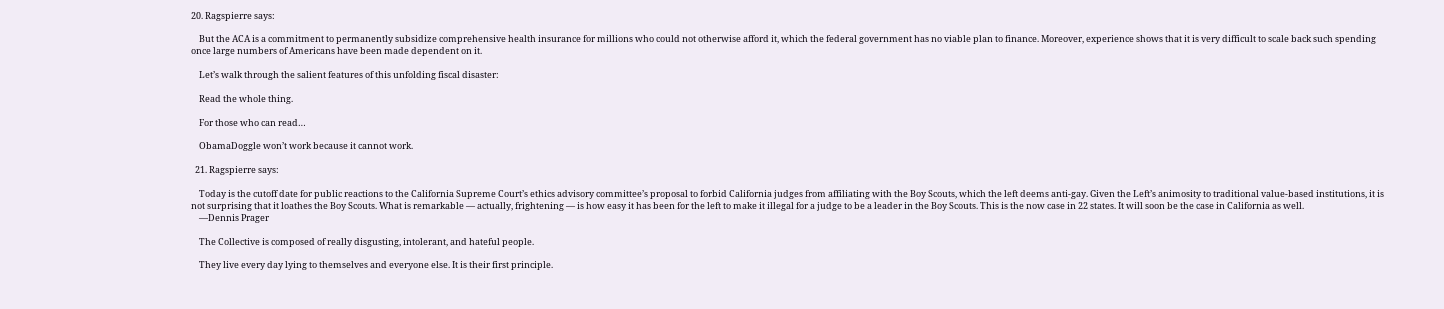20. Ragspierre says:

    But the ACA is a commitment to permanently subsidize comprehensive health insurance for millions who could not otherwise afford it, which the federal government has no viable plan to finance. Moreover, experience shows that it is very difficult to scale back such spending once large numbers of Americans have been made dependent on it.

    Let’s walk through the salient features of this unfolding fiscal disaster:

    Read the whole thing.

    For those who can read…

    ObamaDoggle won’t work because it cannot work.

  21. Ragspierre says:

    Today is the cutoff date for public reactions to the California Supreme Court’s ethics advisory committee’s proposal to forbid California judges from affiliating with the Boy Scouts, which the left deems anti-gay. Given the Left’s animosity to traditional value-based institutions, it is not surprising that it loathes the Boy Scouts. What is remarkable — actually, frightening — is how easy it has been for the left to make it illegal for a judge to be a leader in the Boy Scouts. This is the now case in 22 states. It will soon be the case in California as well.
    —Dennis Prager

    The Collective is composed of really disgusting, intolerant, and hateful people.

    They live every day lying to themselves and everyone else. It is their first principle.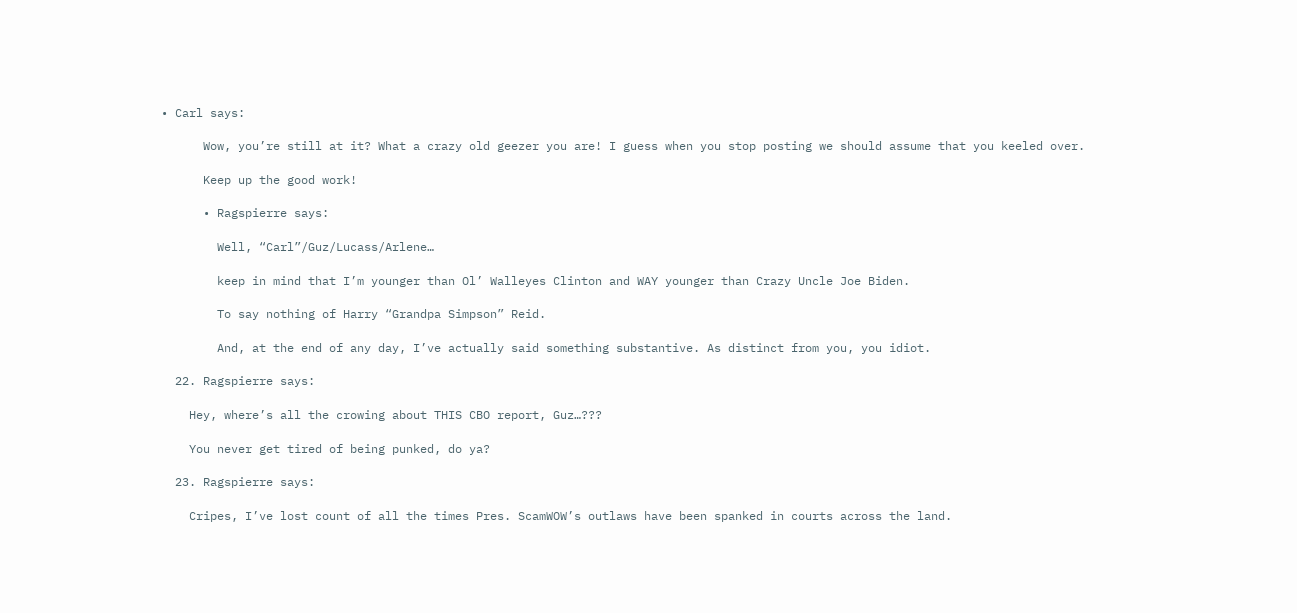• Carl says:

      Wow, you’re still at it? What a crazy old geezer you are! I guess when you stop posting we should assume that you keeled over.

      Keep up the good work!

      • Ragspierre says:

        Well, “Carl”/Guz/Lucass/Arlene…

        keep in mind that I’m younger than Ol’ Walleyes Clinton and WAY younger than Crazy Uncle Joe Biden.

        To say nothing of Harry “Grandpa Simpson” Reid.

        And, at the end of any day, I’ve actually said something substantive. As distinct from you, you idiot.

  22. Ragspierre says:

    Hey, where’s all the crowing about THIS CBO report, Guz…???

    You never get tired of being punked, do ya?

  23. Ragspierre says:

    Cripes, I’ve lost count of all the times Pres. ScamWOW’s outlaws have been spanked in courts across the land.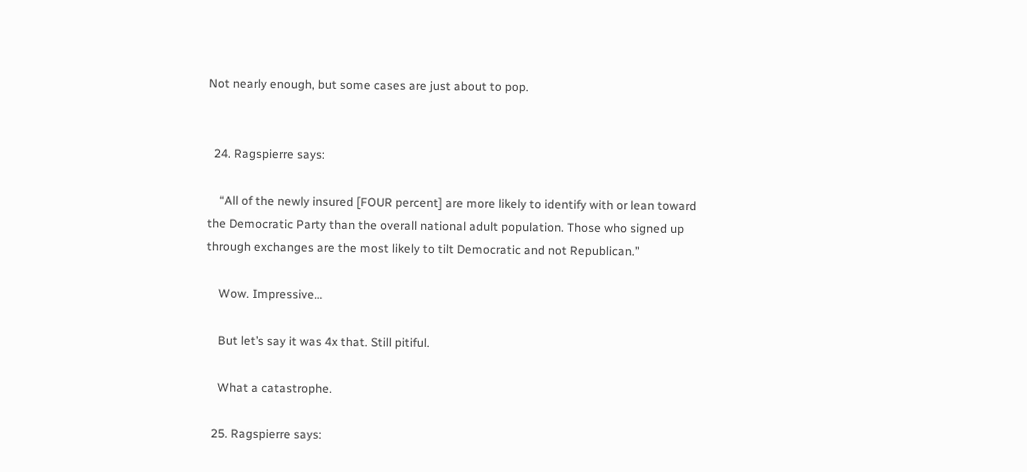Not nearly enough, but some cases are just about to pop.


  24. Ragspierre says:

    “All of the newly insured [FOUR percent] are more likely to identify with or lean toward the Democratic Party than the overall national adult population. Those who signed up through exchanges are the most likely to tilt Democratic and not Republican.”

    Wow. Impressive…

    But let’s say it was 4x that. Still pitiful.

    What a catastrophe.

  25. Ragspierre says: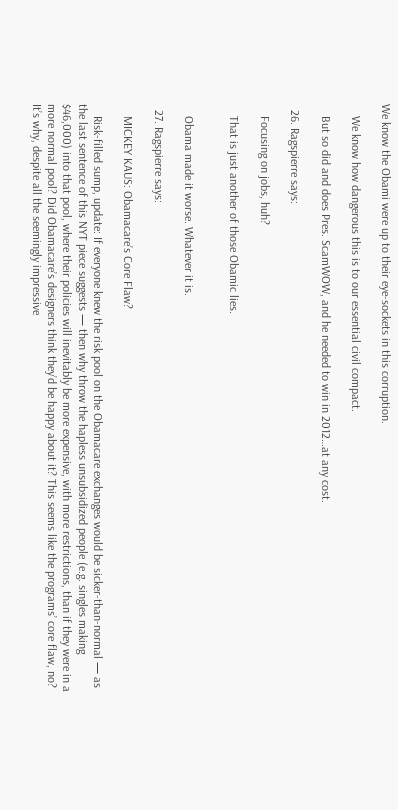We know the Obami were up to their eye-sockets in this corruption.

    We know how dangerous this is to our essential civil compact.

    But so did and does Pres. ScamWOW, and he needed to win in 2012…at any cost.

  26. Ragspierre says:

    Focusing on jobs, huh?

    That is just another of those Obamic lies.


    Obama made it worse. Whatever it is.

  27. Ragspierre says:

    MICKEY KAUS: Obamacare’s Core Flaw?

    Risk-filled sump, update: If everyone knew the risk pool on the Obamacare exchanges would be sicker-than-normal — as the last sentence of this NYT piece suggests — then why throw the hapless unsubsidized people (e.g. singles making $46,000) into that pool, where their policies will inevitably be more expensive, with more restrictions, than if they were in a more normal pool? Did Obamacare’s designers think they’d be happy about it? This seems like the programs’ core flaw, no? It’s why, despite all the seemingly impressive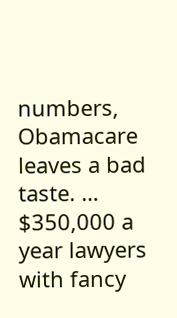numbers, Obamacare leaves a bad taste. … $350,000 a year lawyers with fancy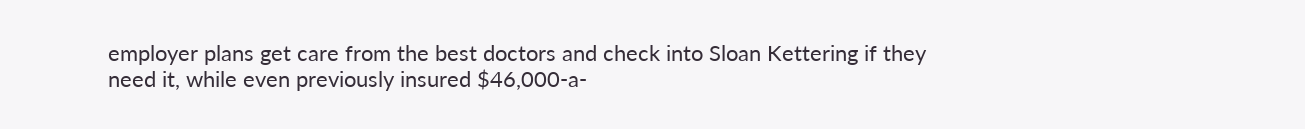employer plans get care from the best doctors and check into Sloan Kettering if they need it, while even previously insured $46,000-a-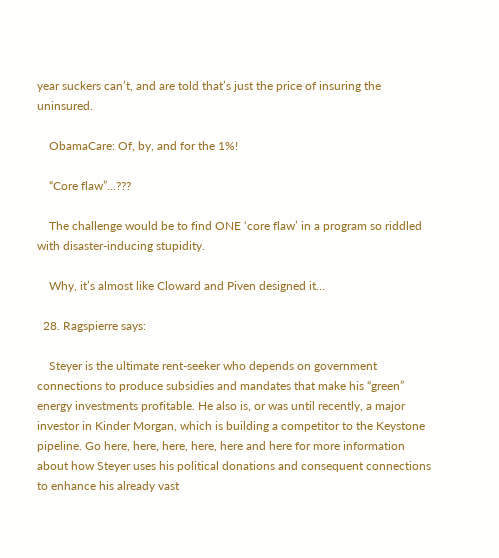year suckers can’t, and are told that’s just the price of insuring the uninsured.

    ObamaCare: Of, by, and for the 1%!

    “Core flaw”…???

    The challenge would be to find ONE ‘core flaw’ in a program so riddled with disaster-inducing stupidity.

    Why, it’s almost like Cloward and Piven designed it…

  28. Ragspierre says:

    Steyer is the ultimate rent-seeker who depends on government connections to produce subsidies and mandates that make his “green” energy investments profitable. He also is, or was until recently, a major investor in Kinder Morgan, which is building a competitor to the Keystone pipeline. Go here, here, here, here, here and here for more information about how Steyer uses his political donations and consequent connections to enhance his already vast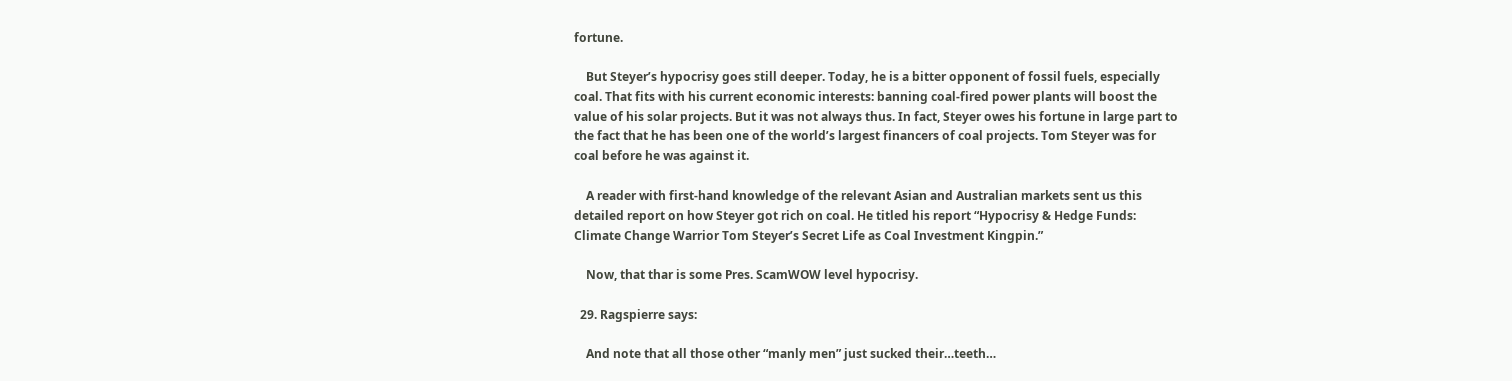fortune.

    But Steyer’s hypocrisy goes still deeper. Today, he is a bitter opponent of fossil fuels, especially coal. That fits with his current economic interests: banning coal-fired power plants will boost the value of his solar projects. But it was not always thus. In fact, Steyer owes his fortune in large part to the fact that he has been one of the world’s largest financers of coal projects. Tom Steyer was for coal before he was against it.

    A reader with first-hand knowledge of the relevant Asian and Australian markets sent us this detailed report on how Steyer got rich on coal. He titled his report “Hypocrisy & Hedge Funds: Climate Change Warrior Tom Steyer’s Secret Life as Coal Investment Kingpin.”

    Now, that thar is some Pres. ScamWOW level hypocrisy.

  29. Ragspierre says:

    And note that all those other “manly men” just sucked their…teeth…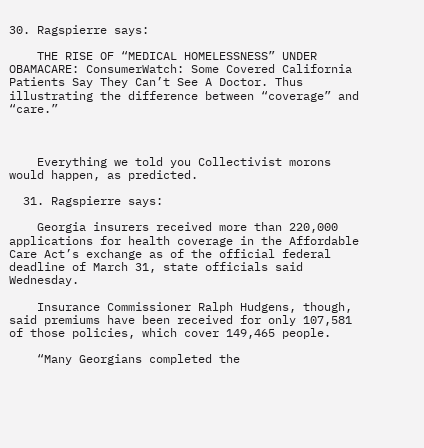30. Ragspierre says:

    THE RISE OF “MEDICAL HOMELESSNESS” UNDER OBAMACARE: ConsumerWatch: Some Covered California Patients Say They Can’t See A Doctor. Thus illustrating the difference between “coverage” and “care.”



    Everything we told you Collectivist morons would happen, as predicted.

  31. Ragspierre says:

    Georgia insurers received more than 220,000 applications for health coverage in the Affordable Care Act’s exchange as of the official federal deadline of March 31, state officials said Wednesday.

    Insurance Commissioner Ralph Hudgens, though, said premiums have been received for only 107,581 of those policies, which cover 149,465 people.

    “Many Georgians completed the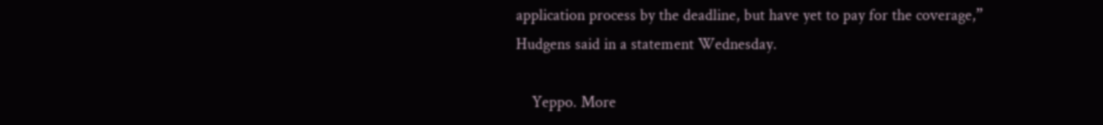application process by the deadline, but have yet to pay for the coverage,” Hudgens said in a statement Wednesday.

    Yeppo. More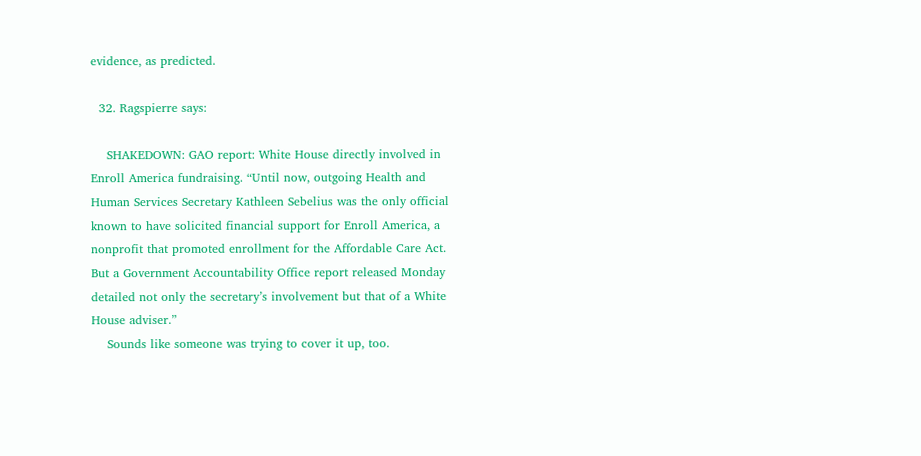evidence, as predicted.

  32. Ragspierre says:

    SHAKEDOWN: GAO report: White House directly involved in Enroll America fundraising. “Until now, outgoing Health and Human Services Secretary Kathleen Sebelius was the only official known to have solicited financial support for Enroll America, a nonprofit that promoted enrollment for the Affordable Care Act. But a Government Accountability Office report released Monday detailed not only the secretary’s involvement but that of a White House adviser.”
    Sounds like someone was trying to cover it up, too.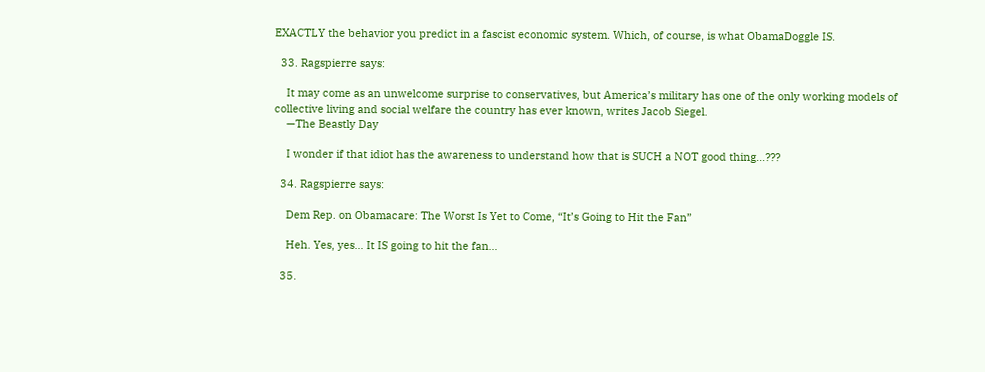EXACTLY the behavior you predict in a fascist economic system. Which, of course, is what ObamaDoggle IS.

  33. Ragspierre says:

    It may come as an unwelcome surprise to conservatives, but America’s military has one of the only working models of collective living and social welfare the country has ever known, writes Jacob Siegel.
    —The Beastly Day

    I wonder if that idiot has the awareness to understand how that is SUCH a NOT good thing…???

  34. Ragspierre says:

    Dem Rep. on Obamacare: The Worst Is Yet to Come, “It’s Going to Hit the Fan”

    Heh. Yes, yes… It IS going to hit the fan…

  35.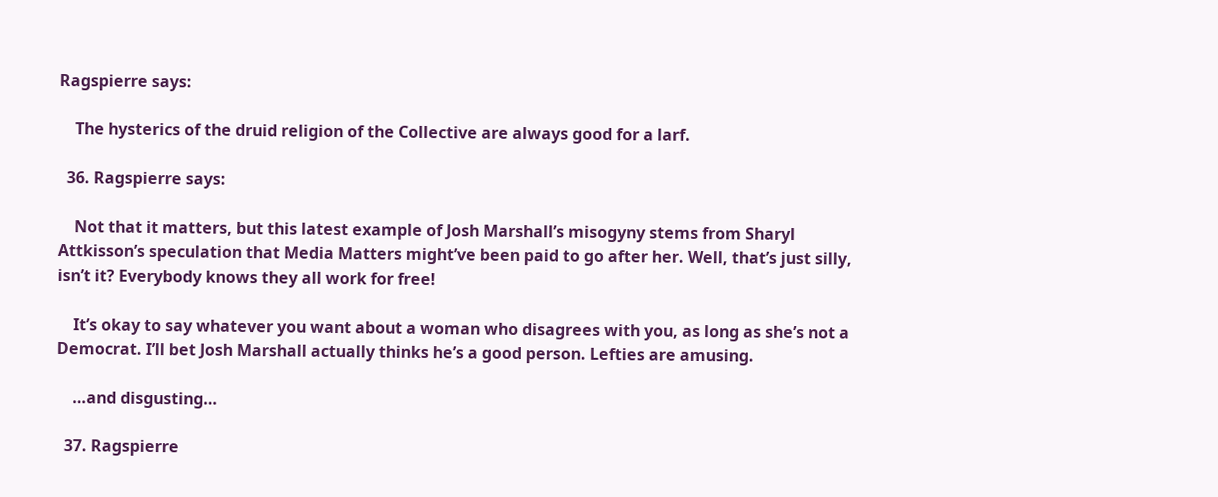Ragspierre says:

    The hysterics of the druid religion of the Collective are always good for a larf.

  36. Ragspierre says:

    Not that it matters, but this latest example of Josh Marshall’s misogyny stems from Sharyl Attkisson’s speculation that Media Matters might’ve been paid to go after her. Well, that’s just silly, isn’t it? Everybody knows they all work for free!

    It’s okay to say whatever you want about a woman who disagrees with you, as long as she’s not a Democrat. I’ll bet Josh Marshall actually thinks he’s a good person. Lefties are amusing.

    …and disgusting…

  37. Ragspierre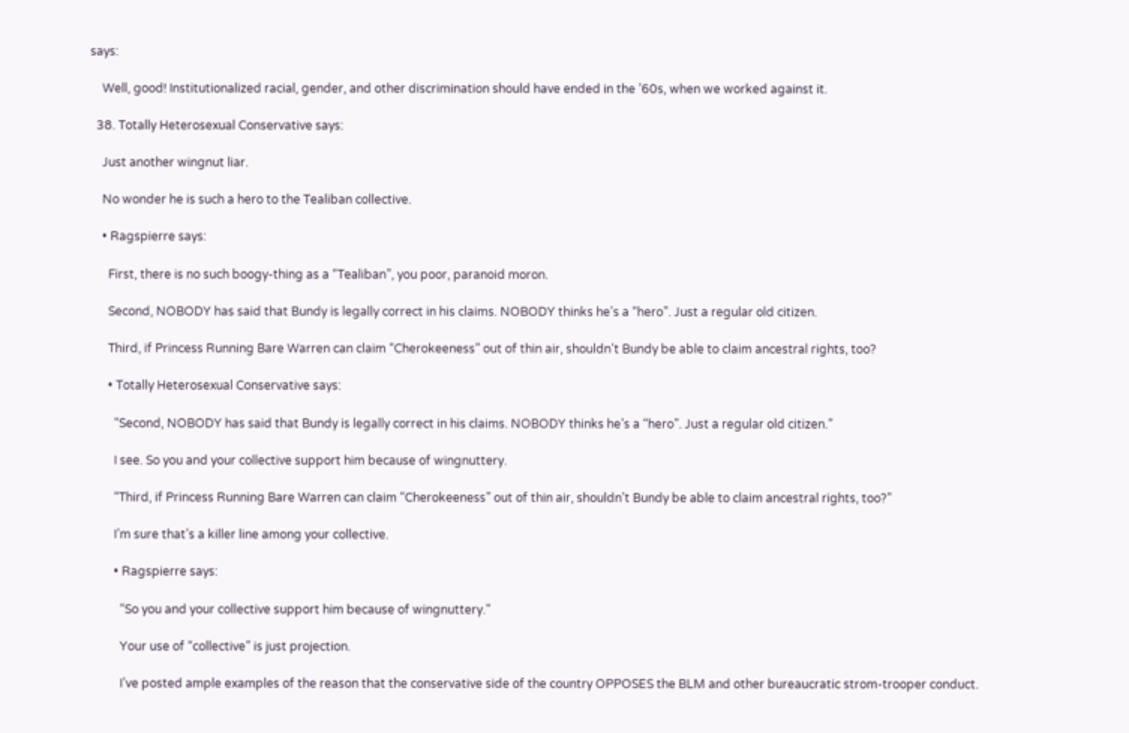says:

    Well, good! Institutionalized racial, gender, and other discrimination should have ended in the ’60s, when we worked against it.

  38. Totally Heterosexual Conservative says:

    Just another wingnut liar.

    No wonder he is such a hero to the Tealiban collective.

    • Ragspierre says:

      First, there is no such boogy-thing as a “Tealiban”, you poor, paranoid moron.

      Second, NOBODY has said that Bundy is legally correct in his claims. NOBODY thinks he’s a “hero”. Just a regular old citizen.

      Third, if Princess Running Bare Warren can claim “Cherokeeness” out of thin air, shouldn’t Bundy be able to claim ancestral rights, too?

      • Totally Heterosexual Conservative says:

        “Second, NOBODY has said that Bundy is legally correct in his claims. NOBODY thinks he’s a “hero”. Just a regular old citizen.”

        I see. So you and your collective support him because of wingnuttery.

        “Third, if Princess Running Bare Warren can claim “Cherokeeness” out of thin air, shouldn’t Bundy be able to claim ancestral rights, too?”

        I’m sure that’s a killer line among your collective.

        • Ragspierre says:

          “So you and your collective support him because of wingnuttery.”

          Your use of “collective” is just projection.

          I’ve posted ample examples of the reason that the conservative side of the country OPPOSES the BLM and other bureaucratic strom-trooper conduct.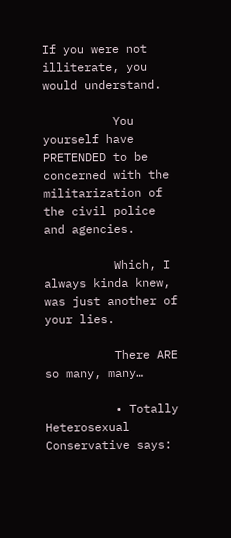If you were not illiterate, you would understand.

          You yourself have PRETENDED to be concerned with the militarization of the civil police and agencies.

          Which, I always kinda knew, was just another of your lies.

          There ARE so many, many…

          • Totally Heterosexual Conservative says: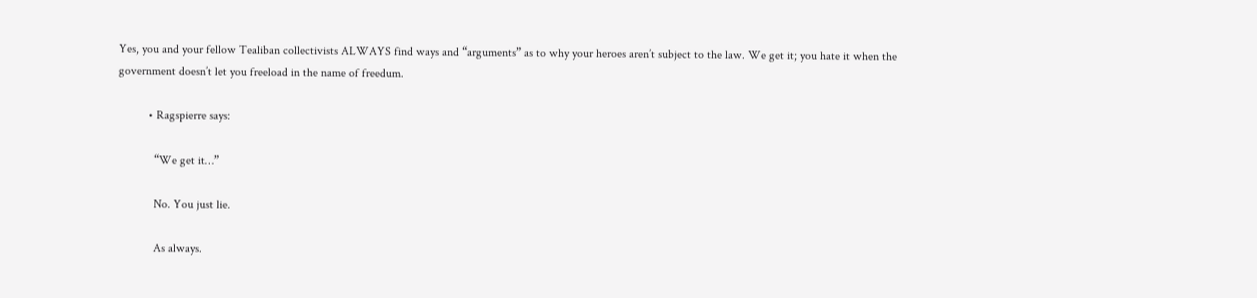Yes, you and your fellow Tealiban collectivists ALWAYS find ways and “arguments” as to why your heroes aren’t subject to the law. We get it; you hate it when the government doesn’t let you freeload in the name of freedum.

          • Ragspierre says:

            “We get it…”

            No. You just lie.

            As always.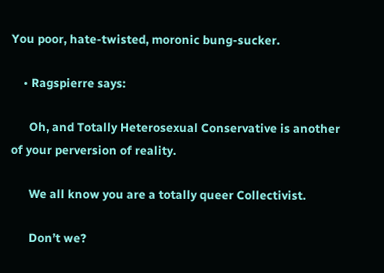You poor, hate-twisted, moronic bung-sucker.

    • Ragspierre says:

      Oh, and Totally Heterosexual Conservative is another of your perversion of reality.

      We all know you are a totally queer Collectivist.

      Don’t we?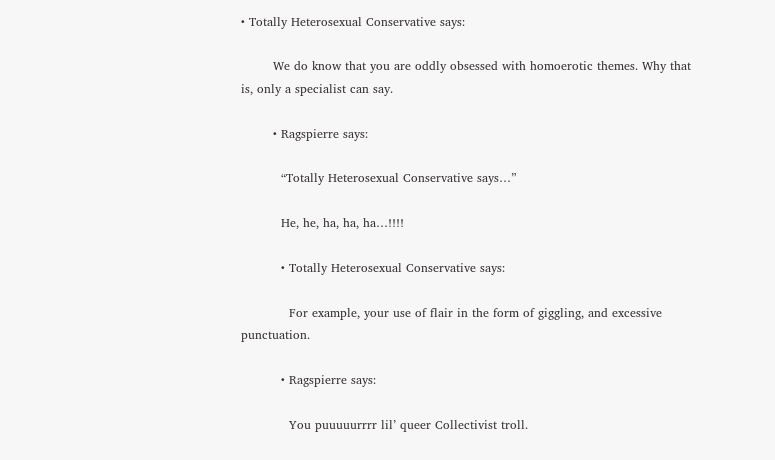• Totally Heterosexual Conservative says:

        We do know that you are oddly obsessed with homoerotic themes. Why that is, only a specialist can say.

        • Ragspierre says:

          “Totally Heterosexual Conservative says…”

          He, he, ha, ha, ha…!!!!

          • Totally Heterosexual Conservative says:

            For example, your use of flair in the form of giggling, and excessive punctuation.

          • Ragspierre says:

            You puuuuurrrr lil’ queer Collectivist troll.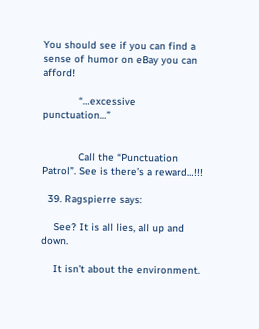You should see if you can find a sense of humor on eBay you can afford!

            “…excessive punctuation…”


            Call the “Punctuation Patrol”. See is there’s a reward…!!!

  39. Ragspierre says:

    See? It is all lies, all up and down.

    It isn’t about the environment.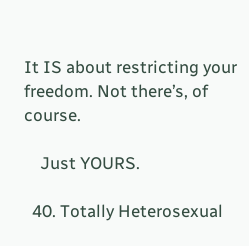It IS about restricting your freedom. Not there’s, of course.

    Just YOURS.

  40. Totally Heterosexual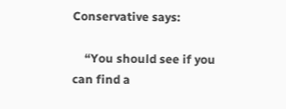Conservative says:

    “You should see if you can find a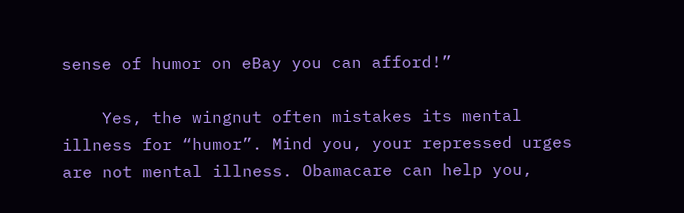sense of humor on eBay you can afford!”

    Yes, the wingnut often mistakes its mental illness for “humor”. Mind you, your repressed urges are not mental illness. Obamacare can help you,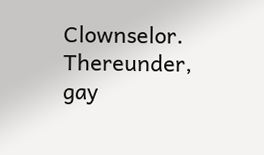Clownselor. Thereunder, gay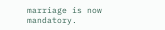marriage is now mandatory.